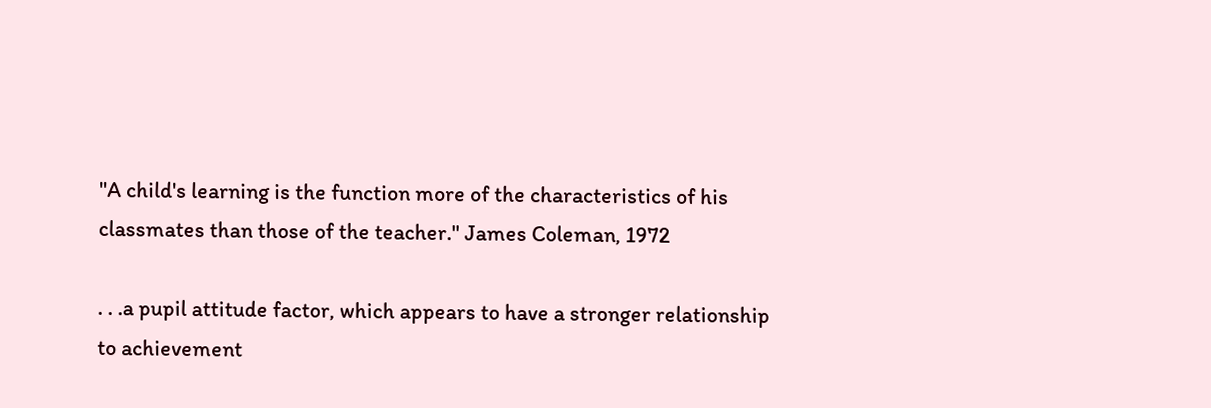"A child's learning is the function more of the characteristics of his classmates than those of the teacher." James Coleman, 1972

. . .a pupil attitude factor, which appears to have a stronger relationship to achievement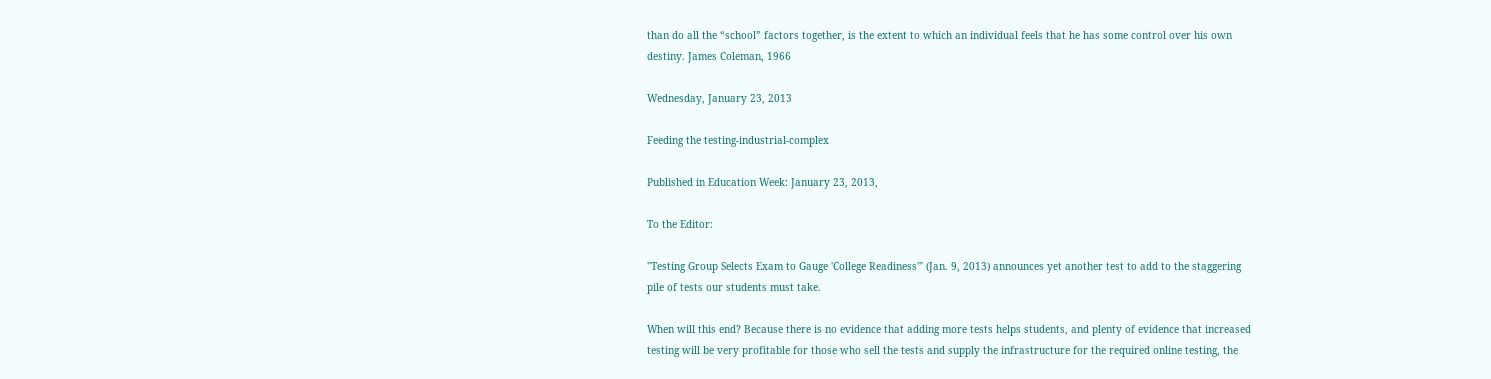than do all the “school” factors together, is the extent to which an individual feels that he has some control over his own destiny. James Coleman, 1966

Wednesday, January 23, 2013

Feeding the testing-industrial-complex

Published in Education Week: January 23, 2013,

To the Editor:

"Testing Group Selects Exam to Gauge 'College Readiness'" (Jan. 9, 2013) announces yet another test to add to the staggering pile of tests our students must take.

When will this end? Because there is no evidence that adding more tests helps students, and plenty of evidence that increased testing will be very profitable for those who sell the tests and supply the infrastructure for the required online testing, the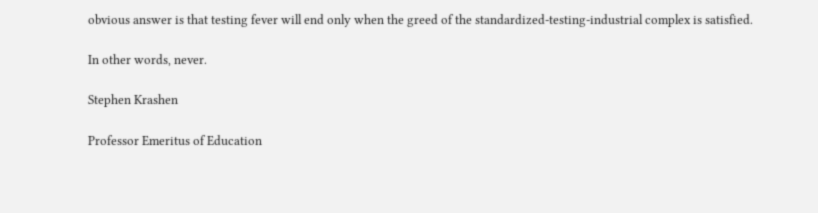obvious answer is that testing fever will end only when the greed of the standardized-testing-industrial complex is satisfied.

In other words, never.

Stephen Krashen

Professor Emeritus of Education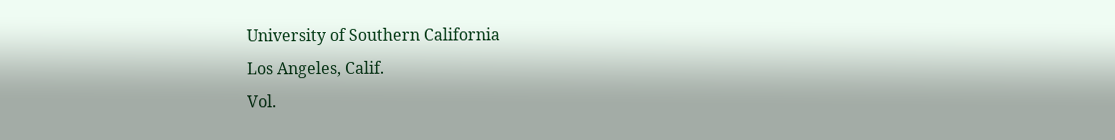University of Southern California
Los Angeles, Calif.
Vol.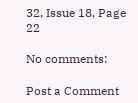32, Issue 18, Page 22

No comments:

Post a Comment